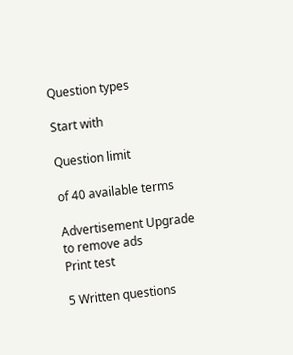Question types

Start with

Question limit

of 40 available terms

Advertisement Upgrade to remove ads
Print test

5 Written questions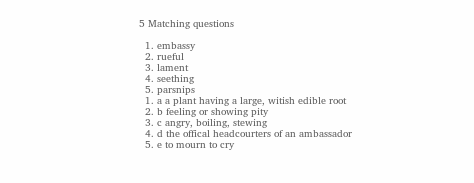5 Matching questions

  1. embassy
  2. rueful
  3. lament
  4. seething
  5. parsnips
  1. a a plant having a large, witish edible root
  2. b feeling or showing pity
  3. c angry, boiling, stewing
  4. d the offical headcourters of an ambassador
  5. e to mourn to cry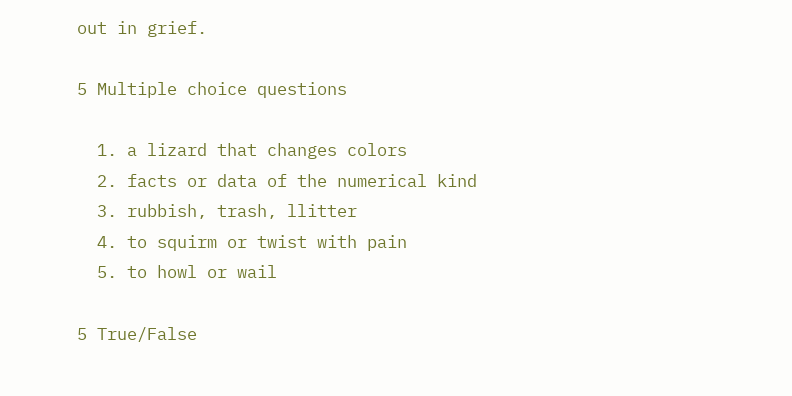out in grief.

5 Multiple choice questions

  1. a lizard that changes colors
  2. facts or data of the numerical kind
  3. rubbish, trash, llitter
  4. to squirm or twist with pain
  5. to howl or wail

5 True/False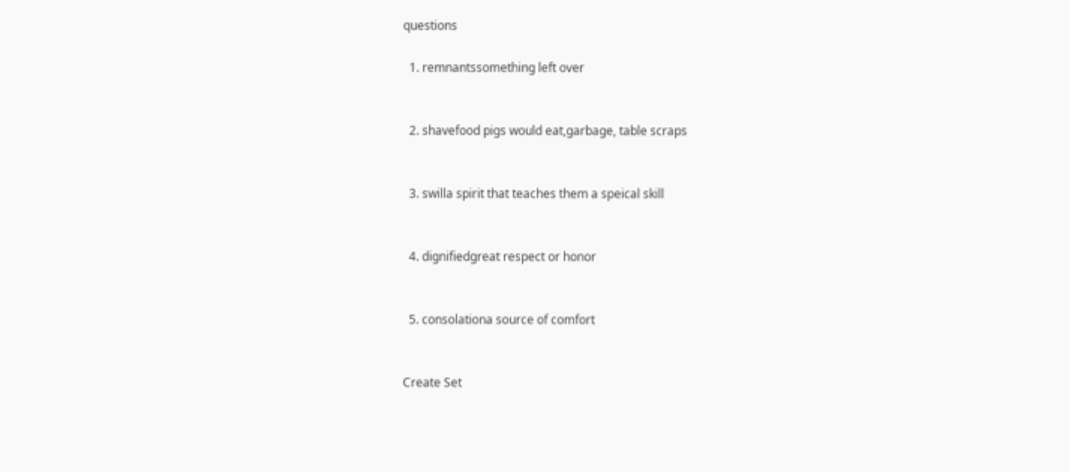questions

  1. remnantssomething left over


  2. shavefood pigs would eat,garbage, table scraps


  3. swilla spirit that teaches them a speical skill


  4. dignifiedgreat respect or honor


  5. consolationa source of comfort


Create Set